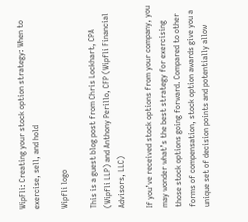WipFli: Creating your stock option strategy: When to exercise, sell, and hold

Wipfli logo

This is a guest blog post from Chris Lockhart, CPA (Wipfli LLP) and Anthony Perillo, CFP (Wipfli Financial Advisors, LLC)

If you’ve received stock options from your company, you may wonder what’s the best strategy for exercising those stock options going forward. Compared to other forms of compensation, stock option awards give you a unique set of decision points and potentially allow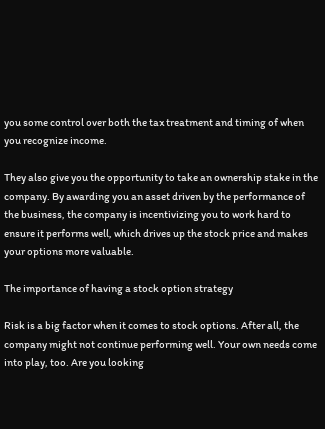you some control over both the tax treatment and timing of when you recognize income.

They also give you the opportunity to take an ownership stake in the company. By awarding you an asset driven by the performance of the business, the company is incentivizing you to work hard to ensure it performs well, which drives up the stock price and makes your options more valuable.

The importance of having a stock option strategy

Risk is a big factor when it comes to stock options. After all, the company might not continue performing well. Your own needs come into play, too. Are you looking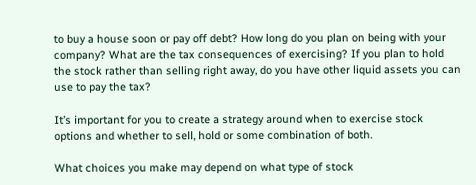to buy a house soon or pay off debt? How long do you plan on being with your company? What are the tax consequences of exercising? If you plan to hold the stock rather than selling right away, do you have other liquid assets you can use to pay the tax?

It’s important for you to create a strategy around when to exercise stock options and whether to sell, hold or some combination of both.

What choices you make may depend on what type of stock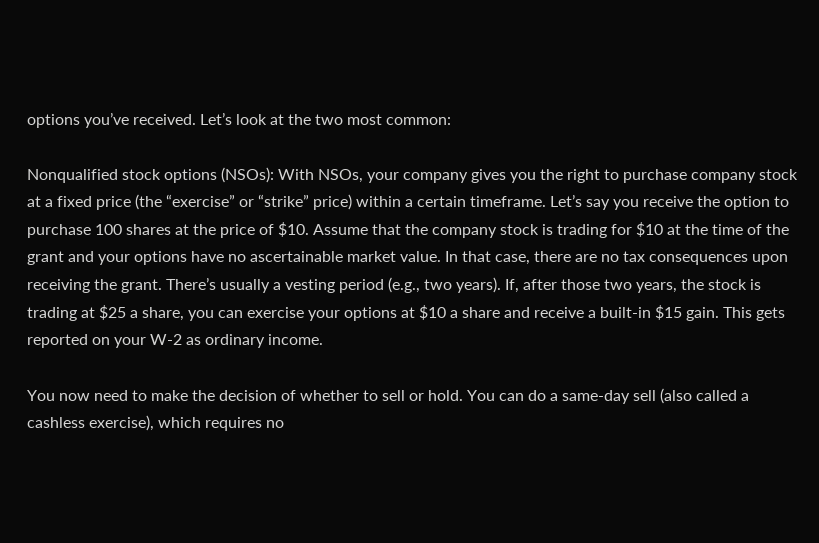options you’ve received. Let’s look at the two most common:

Nonqualified stock options (NSOs): With NSOs, your company gives you the right to purchase company stock at a fixed price (the “exercise” or “strike” price) within a certain timeframe. Let’s say you receive the option to purchase 100 shares at the price of $10. Assume that the company stock is trading for $10 at the time of the grant and your options have no ascertainable market value. In that case, there are no tax consequences upon receiving the grant. There’s usually a vesting period (e.g., two years). If, after those two years, the stock is trading at $25 a share, you can exercise your options at $10 a share and receive a built-in $15 gain. This gets reported on your W-2 as ordinary income.

You now need to make the decision of whether to sell or hold. You can do a same-day sell (also called a cashless exercise), which requires no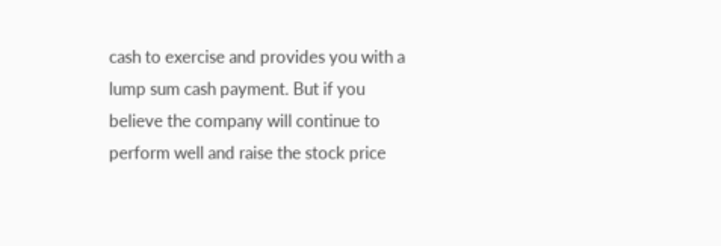cash to exercise and provides you with a lump sum cash payment. But if you believe the company will continue to perform well and raise the stock price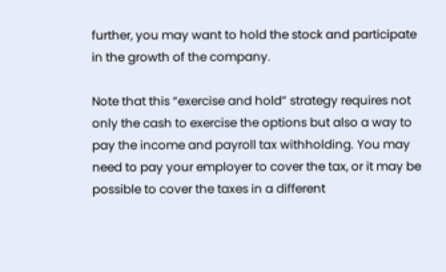further, you may want to hold the stock and participate in the growth of the company.

Note that this “exercise and hold” strategy requires not only the cash to exercise the options but also a way to pay the income and payroll tax withholding. You may need to pay your employer to cover the tax, or it may be possible to cover the taxes in a different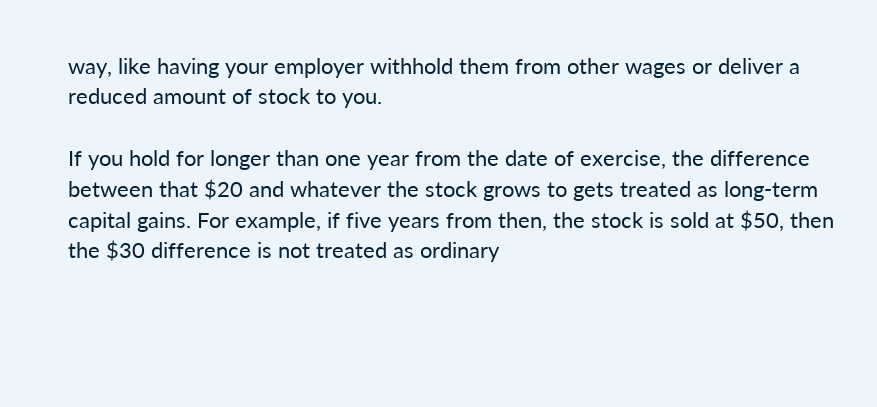way, like having your employer withhold them from other wages or deliver a reduced amount of stock to you.

If you hold for longer than one year from the date of exercise, the difference between that $20 and whatever the stock grows to gets treated as long-term capital gains. For example, if five years from then, the stock is sold at $50, then the $30 difference is not treated as ordinary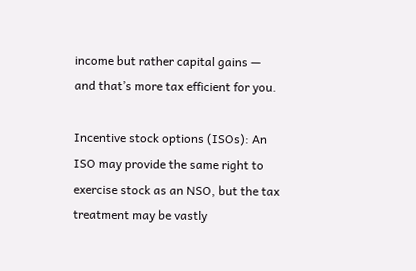income but rather capital gains — and that’s more tax efficient for you.

Incentive stock options (ISOs): An ISO may provide the same right to exercise stock as an NSO, but the tax treatment may be vastly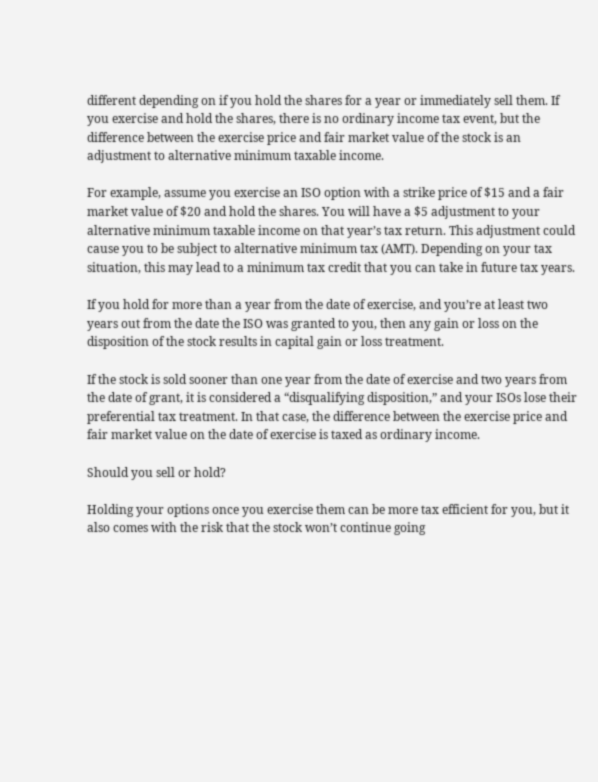different depending on if you hold the shares for a year or immediately sell them. If you exercise and hold the shares, there is no ordinary income tax event, but the difference between the exercise price and fair market value of the stock is an adjustment to alternative minimum taxable income.

For example, assume you exercise an ISO option with a strike price of $15 and a fair market value of $20 and hold the shares. You will have a $5 adjustment to your alternative minimum taxable income on that year’s tax return. This adjustment could cause you to be subject to alternative minimum tax (AMT). Depending on your tax situation, this may lead to a minimum tax credit that you can take in future tax years.

If you hold for more than a year from the date of exercise, and you’re at least two years out from the date the ISO was granted to you, then any gain or loss on the disposition of the stock results in capital gain or loss treatment.

If the stock is sold sooner than one year from the date of exercise and two years from the date of grant, it is considered a “disqualifying disposition,” and your ISOs lose their preferential tax treatment. In that case, the difference between the exercise price and fair market value on the date of exercise is taxed as ordinary income.

Should you sell or hold?

Holding your options once you exercise them can be more tax efficient for you, but it also comes with the risk that the stock won’t continue going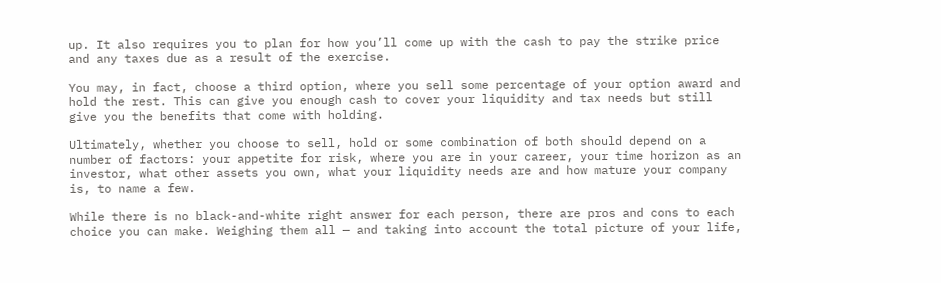up. It also requires you to plan for how you’ll come up with the cash to pay the strike price and any taxes due as a result of the exercise.

You may, in fact, choose a third option, where you sell some percentage of your option award and hold the rest. This can give you enough cash to cover your liquidity and tax needs but still give you the benefits that come with holding.

Ultimately, whether you choose to sell, hold or some combination of both should depend on a number of factors: your appetite for risk, where you are in your career, your time horizon as an investor, what other assets you own, what your liquidity needs are and how mature your company is, to name a few.

While there is no black-and-white right answer for each person, there are pros and cons to each choice you can make. Weighing them all — and taking into account the total picture of your life,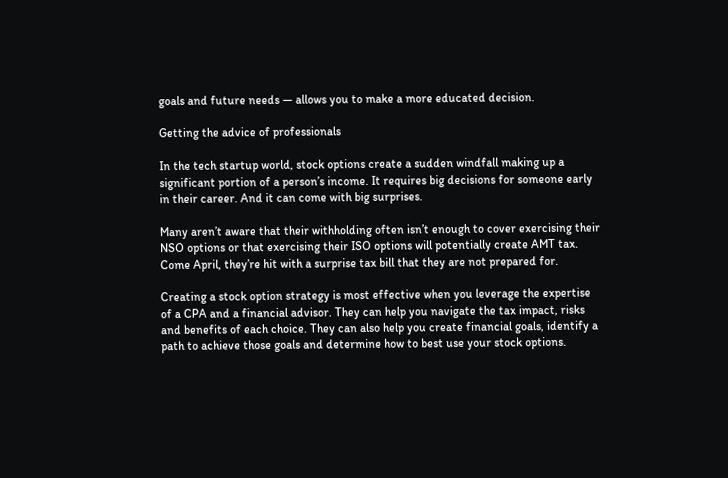goals and future needs — allows you to make a more educated decision.

Getting the advice of professionals

In the tech startup world, stock options create a sudden windfall making up a significant portion of a person’s income. It requires big decisions for someone early in their career. And it can come with big surprises.

Many aren’t aware that their withholding often isn’t enough to cover exercising their NSO options or that exercising their ISO options will potentially create AMT tax. Come April, they’re hit with a surprise tax bill that they are not prepared for.

Creating a stock option strategy is most effective when you leverage the expertise of a CPA and a financial advisor. They can help you navigate the tax impact, risks and benefits of each choice. They can also help you create financial goals, identify a path to achieve those goals and determine how to best use your stock options.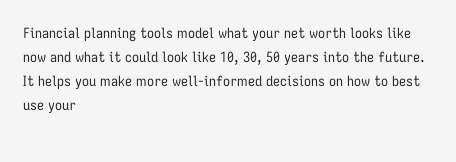Financial planning tools model what your net worth looks like now and what it could look like 10, 30, 50 years into the future. It helps you make more well-informed decisions on how to best use your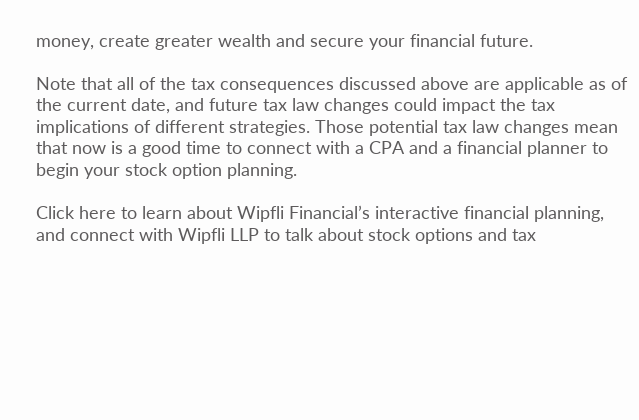money, create greater wealth and secure your financial future.

Note that all of the tax consequences discussed above are applicable as of the current date, and future tax law changes could impact the tax implications of different strategies. Those potential tax law changes mean that now is a good time to connect with a CPA and a financial planner to begin your stock option planning.

Click here to learn about Wipfli Financial’s interactive financial planning, and connect with Wipfli LLP to talk about stock options and tax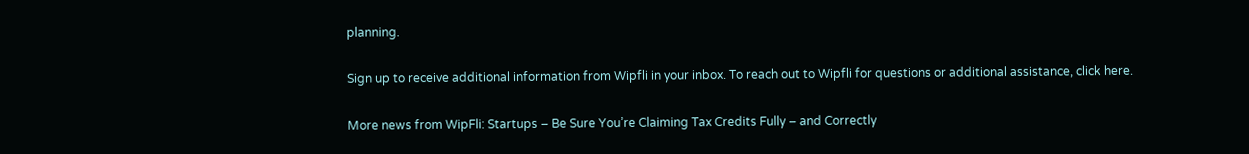planning.

Sign up to receive additional information from Wipfli in your inbox. To reach out to Wipfli for questions or additional assistance, click here.

More news from WipFli: Startups – Be Sure You’re Claiming Tax Credits Fully – and Correctly